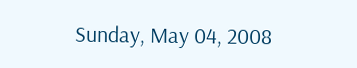Sunday, May 04, 2008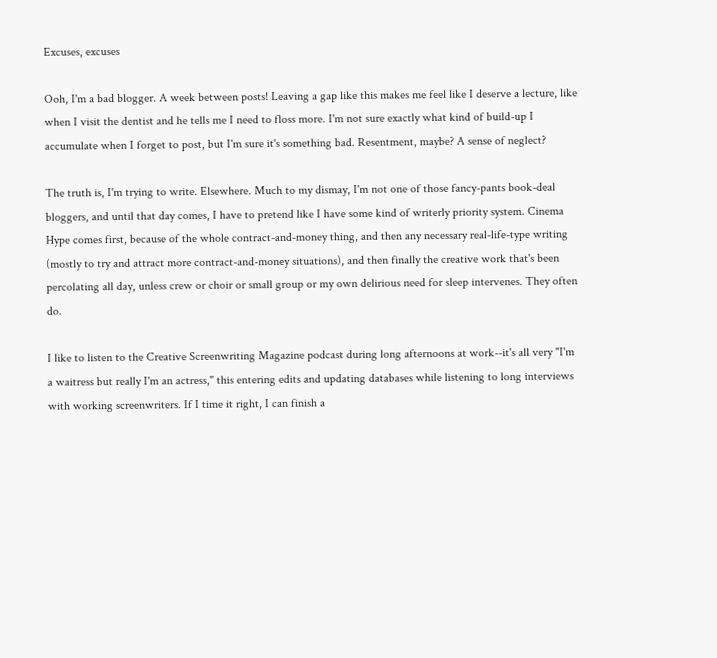Excuses, excuses

Ooh, I'm a bad blogger. A week between posts! Leaving a gap like this makes me feel like I deserve a lecture, like when I visit the dentist and he tells me I need to floss more. I'm not sure exactly what kind of build-up I accumulate when I forget to post, but I'm sure it's something bad. Resentment, maybe? A sense of neglect?

The truth is, I'm trying to write. Elsewhere. Much to my dismay, I'm not one of those fancy-pants book-deal bloggers, and until that day comes, I have to pretend like I have some kind of writerly priority system. Cinema Hype comes first, because of the whole contract-and-money thing, and then any necessary real-life-type writing (mostly to try and attract more contract-and-money situations), and then finally the creative work that's been percolating all day, unless crew or choir or small group or my own delirious need for sleep intervenes. They often do.

I like to listen to the Creative Screenwriting Magazine podcast during long afternoons at work--it's all very "I'm a waitress but really I'm an actress," this entering edits and updating databases while listening to long interviews with working screenwriters. If I time it right, I can finish a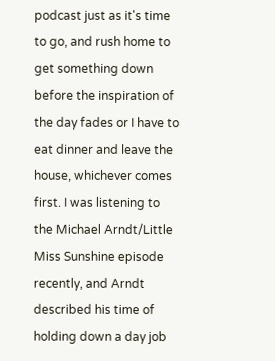podcast just as it's time to go, and rush home to get something down before the inspiration of the day fades or I have to eat dinner and leave the house, whichever comes first. I was listening to the Michael Arndt/Little Miss Sunshine episode recently, and Arndt described his time of holding down a day job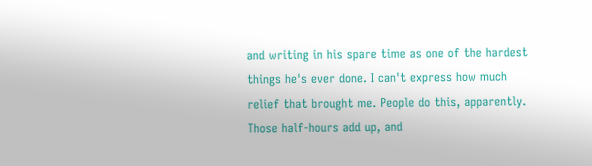and writing in his spare time as one of the hardest things he's ever done. I can't express how much relief that brought me. People do this, apparently. Those half-hours add up, and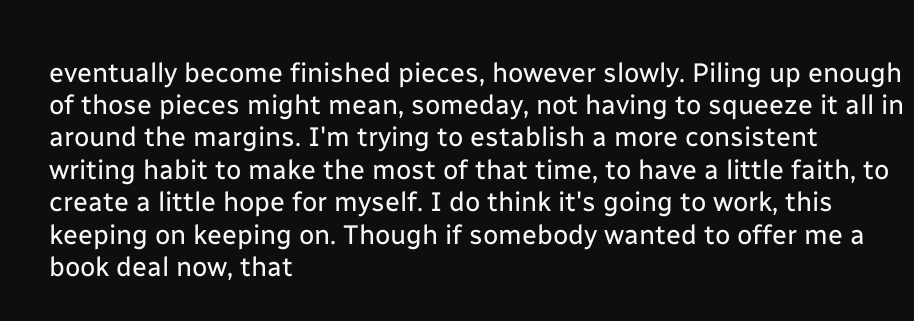eventually become finished pieces, however slowly. Piling up enough of those pieces might mean, someday, not having to squeeze it all in around the margins. I'm trying to establish a more consistent writing habit to make the most of that time, to have a little faith, to create a little hope for myself. I do think it's going to work, this keeping on keeping on. Though if somebody wanted to offer me a book deal now, that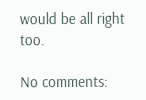would be all right too.

No comments: